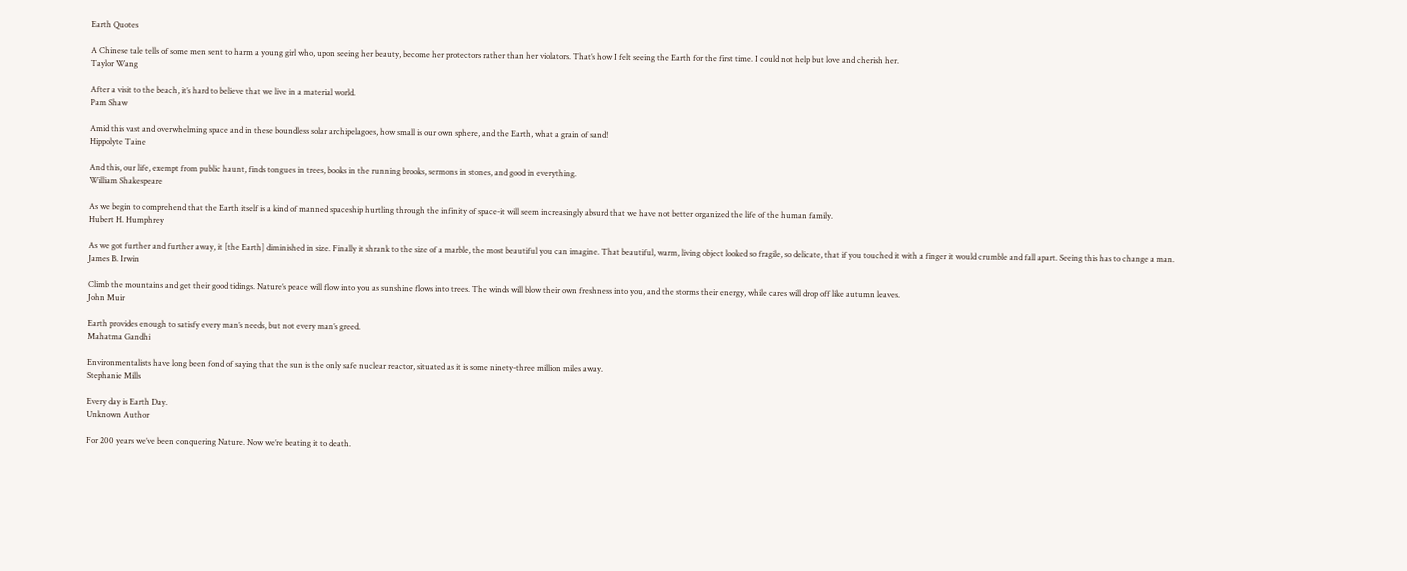Earth Quotes

A Chinese tale tells of some men sent to harm a young girl who, upon seeing her beauty, become her protectors rather than her violators. That’s how I felt seeing the Earth for the first time. I could not help but love and cherish her.
Taylor Wang

After a visit to the beach, it’s hard to believe that we live in a material world.
Pam Shaw

Amid this vast and overwhelming space and in these boundless solar archipelagoes, how small is our own sphere, and the Earth, what a grain of sand!
Hippolyte Taine

And this, our life, exempt from public haunt, finds tongues in trees, books in the running brooks, sermons in stones, and good in everything.
William Shakespeare

As we begin to comprehend that the Earth itself is a kind of manned spaceship hurtling through the infinity of space-it will seem increasingly absurd that we have not better organized the life of the human family.
Hubert H. Humphrey

As we got further and further away, it [the Earth] diminished in size. Finally it shrank to the size of a marble, the most beautiful you can imagine. That beautiful, warm, living object looked so fragile, so delicate, that if you touched it with a finger it would crumble and fall apart. Seeing this has to change a man.
James B. Irwin

Climb the mountains and get their good tidings. Nature’s peace will flow into you as sunshine flows into trees. The winds will blow their own freshness into you, and the storms their energy, while cares will drop off like autumn leaves.
John Muir

Earth provides enough to satisfy every man’s needs, but not every man’s greed.
Mahatma Gandhi

Environmentalists have long been fond of saying that the sun is the only safe nuclear reactor, situated as it is some ninety-three million miles away.
Stephanie Mills

Every day is Earth Day.
Unknown Author

For 200 years we’ve been conquering Nature. Now we’re beating it to death.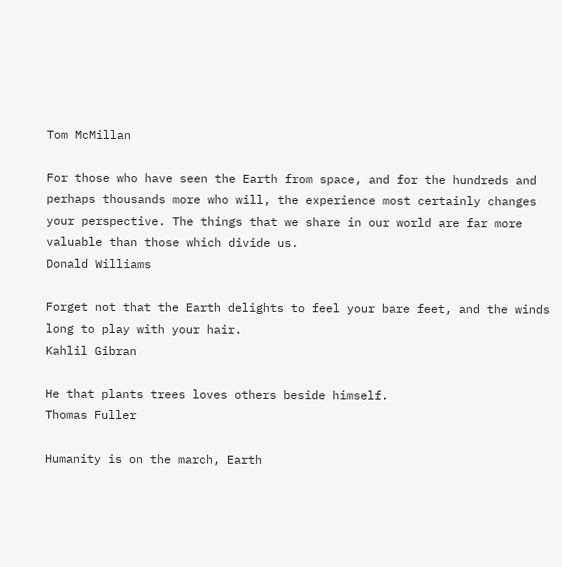Tom McMillan

For those who have seen the Earth from space, and for the hundreds and perhaps thousands more who will, the experience most certainly changes your perspective. The things that we share in our world are far more valuable than those which divide us.
Donald Williams

Forget not that the Earth delights to feel your bare feet, and the winds long to play with your hair.
Kahlil Gibran

He that plants trees loves others beside himself.
Thomas Fuller

Humanity is on the march, Earth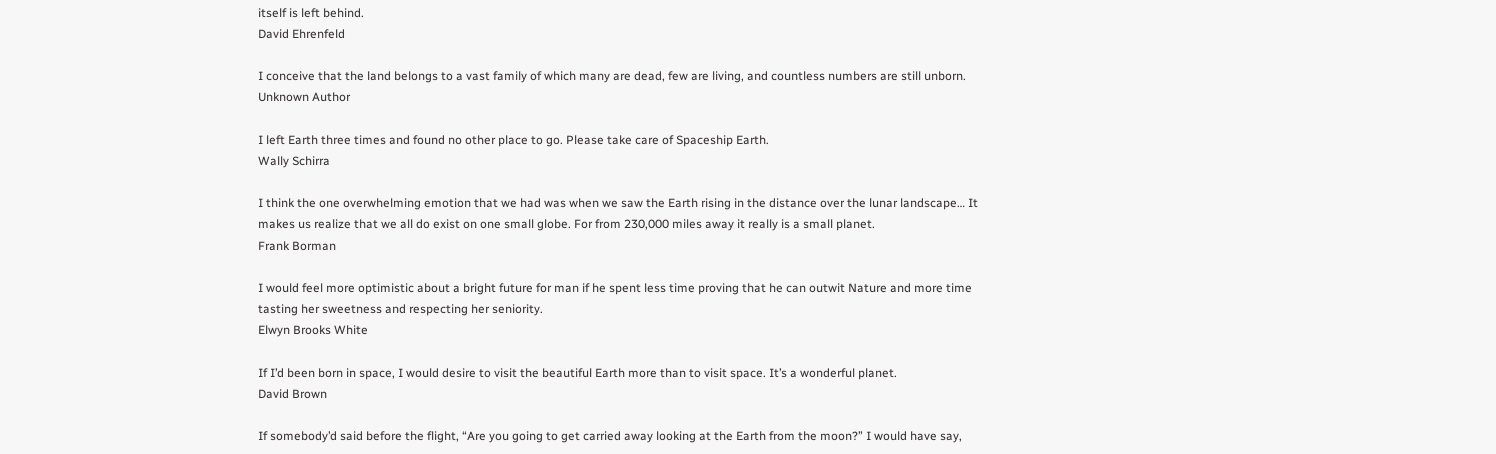itself is left behind.
David Ehrenfeld

I conceive that the land belongs to a vast family of which many are dead, few are living, and countless numbers are still unborn.
Unknown Author

I left Earth three times and found no other place to go. Please take care of Spaceship Earth.
Wally Schirra

I think the one overwhelming emotion that we had was when we saw the Earth rising in the distance over the lunar landscape… It makes us realize that we all do exist on one small globe. For from 230,000 miles away it really is a small planet.
Frank Borman

I would feel more optimistic about a bright future for man if he spent less time proving that he can outwit Nature and more time tasting her sweetness and respecting her seniority.
Elwyn Brooks White

If I’d been born in space, I would desire to visit the beautiful Earth more than to visit space. It’s a wonderful planet.
David Brown

If somebody’d said before the flight, “Are you going to get carried away looking at the Earth from the moon?” I would have say,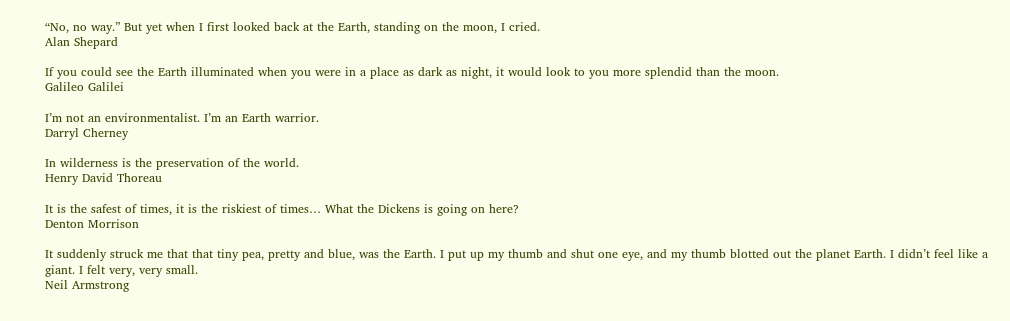“No, no way.” But yet when I first looked back at the Earth, standing on the moon, I cried.
Alan Shepard

If you could see the Earth illuminated when you were in a place as dark as night, it would look to you more splendid than the moon.
Galileo Galilei

I’m not an environmentalist. I’m an Earth warrior.
Darryl Cherney

In wilderness is the preservation of the world.
Henry David Thoreau

It is the safest of times, it is the riskiest of times… What the Dickens is going on here?
Denton Morrison

It suddenly struck me that that tiny pea, pretty and blue, was the Earth. I put up my thumb and shut one eye, and my thumb blotted out the planet Earth. I didn’t feel like a giant. I felt very, very small.
Neil Armstrong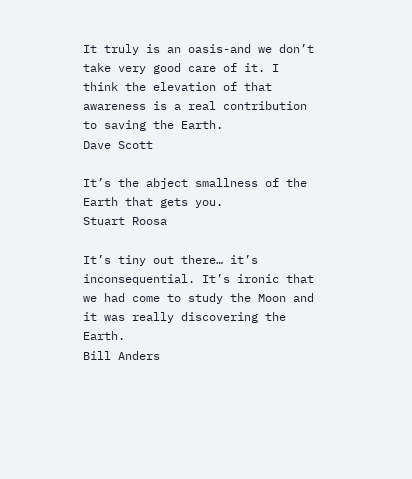It truly is an oasis-and we don’t take very good care of it. I think the elevation of that awareness is a real contribution to saving the Earth.
Dave Scott

It’s the abject smallness of the Earth that gets you.
Stuart Roosa

It’s tiny out there… it’s inconsequential. It’s ironic that we had come to study the Moon and it was really discovering the Earth.
Bill Anders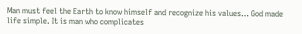Man must feel the Earth to know himself and recognize his values… God made life simple. It is man who complicates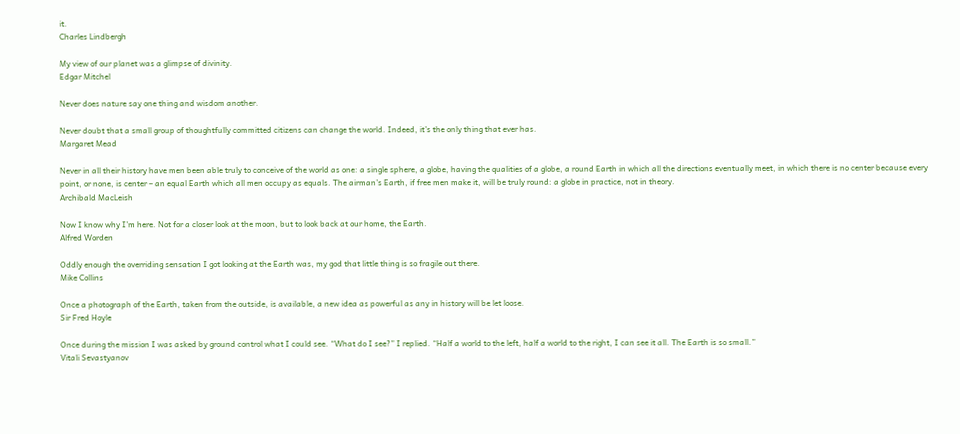it.
Charles Lindbergh

My view of our planet was a glimpse of divinity.
Edgar Mitchel

Never does nature say one thing and wisdom another.

Never doubt that a small group of thoughtfully committed citizens can change the world. Indeed, it’s the only thing that ever has.
Margaret Mead

Never in all their history have men been able truly to conceive of the world as one: a single sphere, a globe, having the qualities of a globe, a round Earth in which all the directions eventually meet, in which there is no center because every point, or none, is center – an equal Earth which all men occupy as equals. The airman’s Earth, if free men make it, will be truly round: a globe in practice, not in theory.
Archibald MacLeish

Now I know why I’m here. Not for a closer look at the moon, but to look back at our home, the Earth.
Alfred Worden

Oddly enough the overriding sensation I got looking at the Earth was, my god that little thing is so fragile out there.
Mike Collins

Once a photograph of the Earth, taken from the outside, is available, a new idea as powerful as any in history will be let loose.
Sir Fred Hoyle

Once during the mission I was asked by ground control what I could see. “What do I see?” I replied. “Half a world to the left, half a world to the right, I can see it all. The Earth is so small.”
Vitali Sevastyanov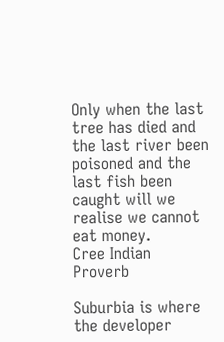Only when the last tree has died and the last river been poisoned and the last fish been caught will we realise we cannot eat money.
Cree Indian Proverb

Suburbia is where the developer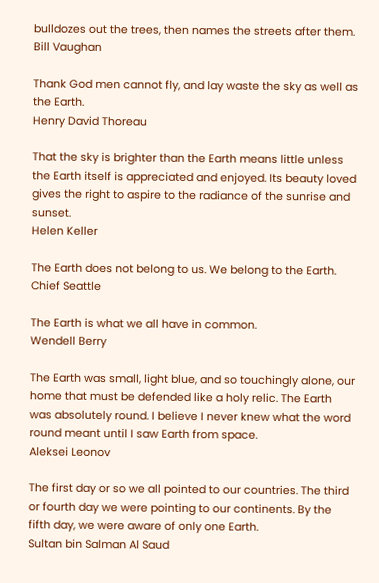bulldozes out the trees, then names the streets after them.
Bill Vaughan

Thank God men cannot fly, and lay waste the sky as well as the Earth.
Henry David Thoreau

That the sky is brighter than the Earth means little unless the Earth itself is appreciated and enjoyed. Its beauty loved gives the right to aspire to the radiance of the sunrise and sunset.
Helen Keller

The Earth does not belong to us. We belong to the Earth.
Chief Seattle

The Earth is what we all have in common.
Wendell Berry

The Earth was small, light blue, and so touchingly alone, our home that must be defended like a holy relic. The Earth was absolutely round. I believe I never knew what the word round meant until I saw Earth from space.
Aleksei Leonov

The first day or so we all pointed to our countries. The third or fourth day we were pointing to our continents. By the fifth day, we were aware of only one Earth.
Sultan bin Salman Al Saud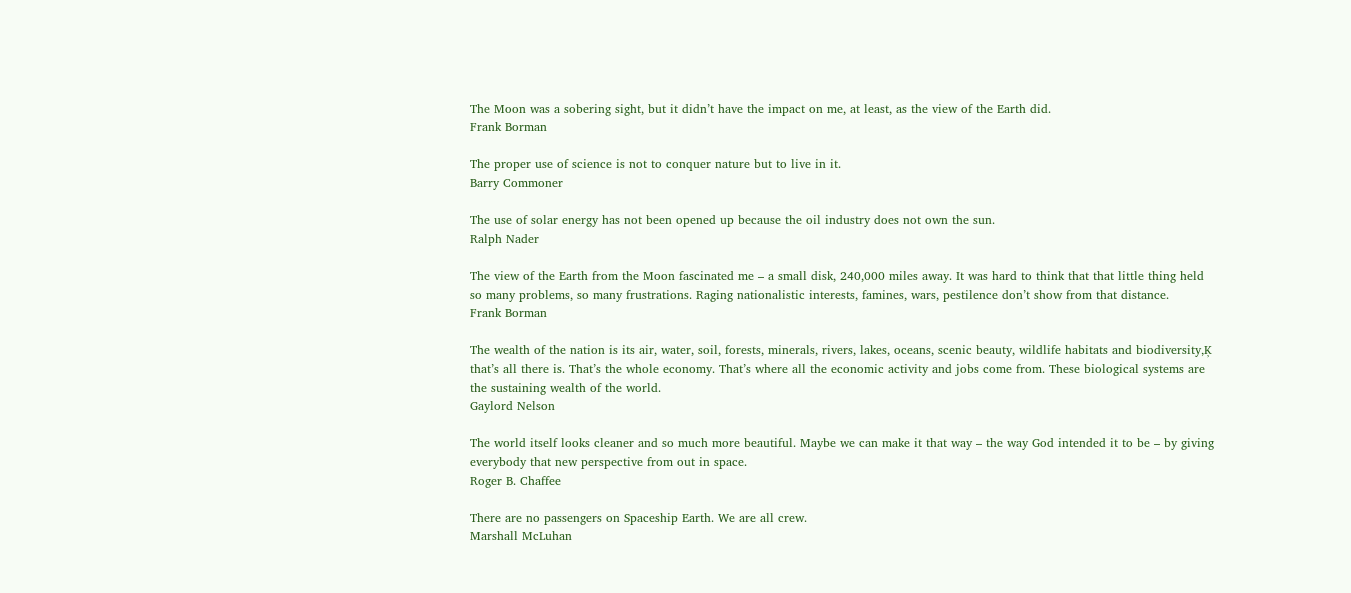The Moon was a sobering sight, but it didn’t have the impact on me, at least, as the view of the Earth did.
Frank Borman

The proper use of science is not to conquer nature but to live in it.
Barry Commoner

The use of solar energy has not been opened up because the oil industry does not own the sun.
Ralph Nader

The view of the Earth from the Moon fascinated me – a small disk, 240,000 miles away. It was hard to think that that little thing held so many problems, so many frustrations. Raging nationalistic interests, famines, wars, pestilence don’t show from that distance.
Frank Borman

The wealth of the nation is its air, water, soil, forests, minerals, rivers, lakes, oceans, scenic beauty, wildlife habitats and biodiversity‚Ķ that’s all there is. That’s the whole economy. That’s where all the economic activity and jobs come from. These biological systems are the sustaining wealth of the world.
Gaylord Nelson

The world itself looks cleaner and so much more beautiful. Maybe we can make it that way – the way God intended it to be – by giving everybody that new perspective from out in space.
Roger B. Chaffee

There are no passengers on Spaceship Earth. We are all crew.
Marshall McLuhan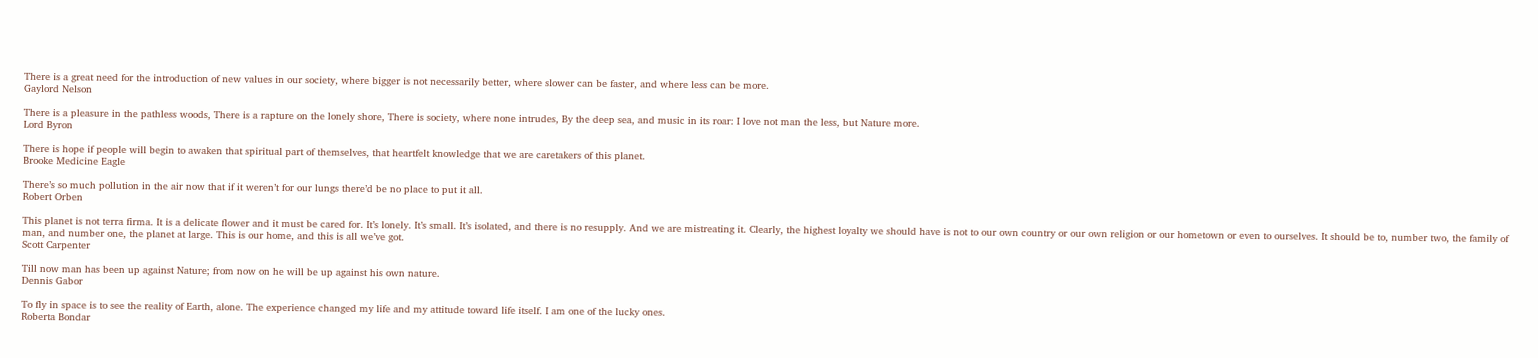There is a great need for the introduction of new values in our society, where bigger is not necessarily better, where slower can be faster, and where less can be more.
Gaylord Nelson

There is a pleasure in the pathless woods, There is a rapture on the lonely shore, There is society, where none intrudes, By the deep sea, and music in its roar: I love not man the less, but Nature more.
Lord Byron

There is hope if people will begin to awaken that spiritual part of themselves, that heartfelt knowledge that we are caretakers of this planet.
Brooke Medicine Eagle

There’s so much pollution in the air now that if it weren’t for our lungs there’d be no place to put it all.
Robert Orben

This planet is not terra firma. It is a delicate flower and it must be cared for. It’s lonely. It’s small. It’s isolated, and there is no resupply. And we are mistreating it. Clearly, the highest loyalty we should have is not to our own country or our own religion or our hometown or even to ourselves. It should be to, number two, the family of man, and number one, the planet at large. This is our home, and this is all we’ve got.
Scott Carpenter

Till now man has been up against Nature; from now on he will be up against his own nature.
Dennis Gabor

To fly in space is to see the reality of Earth, alone. The experience changed my life and my attitude toward life itself. I am one of the lucky ones.
Roberta Bondar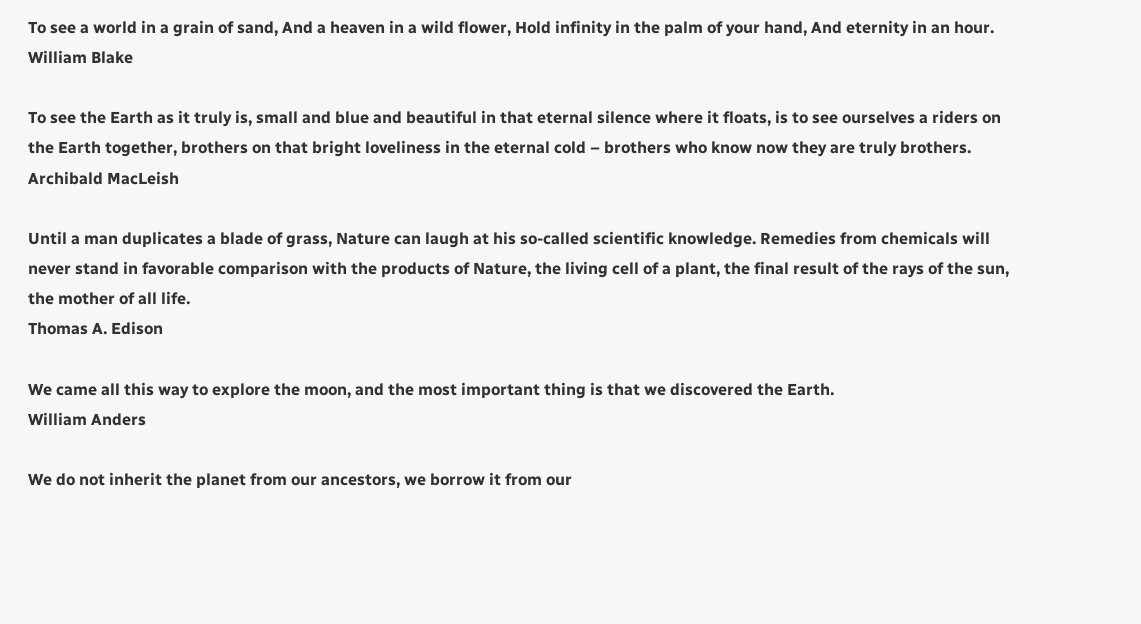To see a world in a grain of sand, And a heaven in a wild flower, Hold infinity in the palm of your hand, And eternity in an hour.
William Blake

To see the Earth as it truly is, small and blue and beautiful in that eternal silence where it floats, is to see ourselves a riders on the Earth together, brothers on that bright loveliness in the eternal cold – brothers who know now they are truly brothers.
Archibald MacLeish

Until a man duplicates a blade of grass, Nature can laugh at his so-called scientific knowledge. Remedies from chemicals will never stand in favorable comparison with the products of Nature, the living cell of a plant, the final result of the rays of the sun, the mother of all life.
Thomas A. Edison

We came all this way to explore the moon, and the most important thing is that we discovered the Earth.
William Anders

We do not inherit the planet from our ancestors, we borrow it from our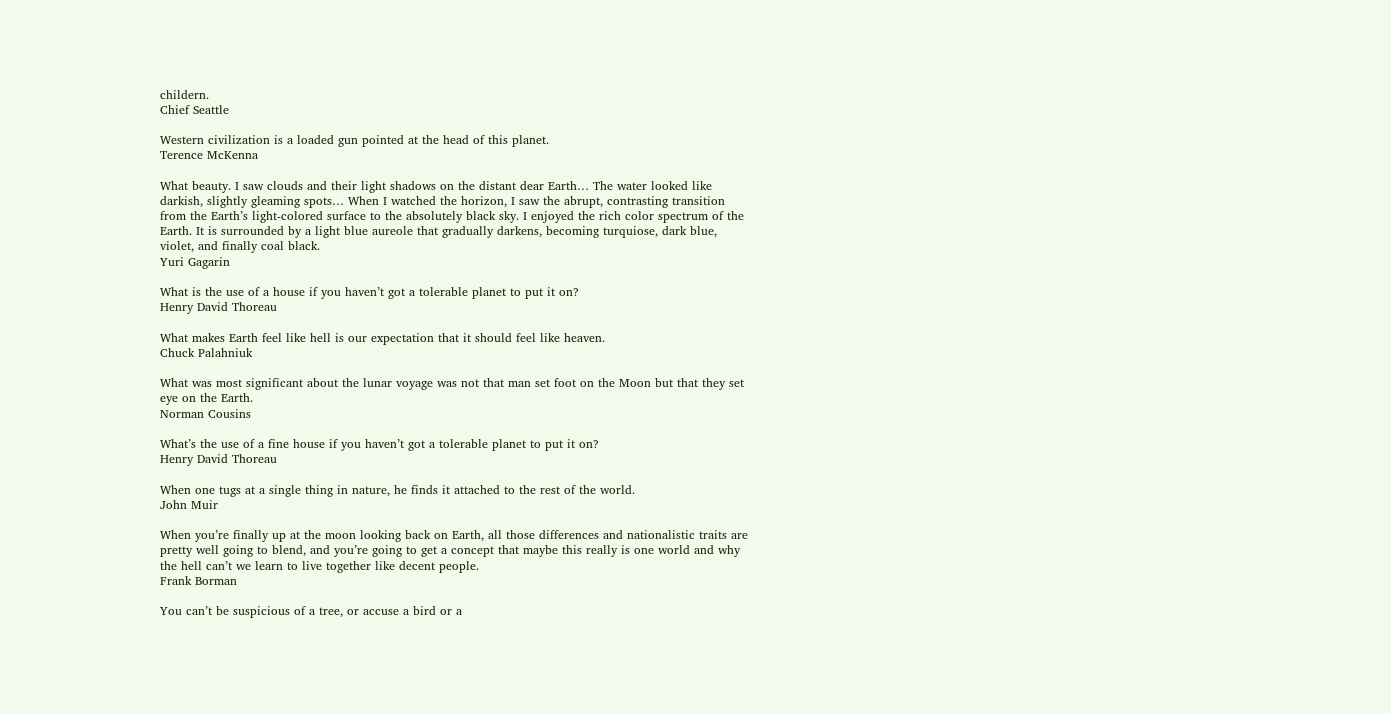childern.
Chief Seattle

Western civilization is a loaded gun pointed at the head of this planet.
Terence McKenna

What beauty. I saw clouds and their light shadows on the distant dear Earth… The water looked like darkish, slightly gleaming spots… When I watched the horizon, I saw the abrupt, contrasting transition from the Earth’s light-colored surface to the absolutely black sky. I enjoyed the rich color spectrum of the Earth. It is surrounded by a light blue aureole that gradually darkens, becoming turquiose, dark blue, violet, and finally coal black.
Yuri Gagarin

What is the use of a house if you haven’t got a tolerable planet to put it on?
Henry David Thoreau

What makes Earth feel like hell is our expectation that it should feel like heaven.
Chuck Palahniuk

What was most significant about the lunar voyage was not that man set foot on the Moon but that they set eye on the Earth.
Norman Cousins

What’s the use of a fine house if you haven’t got a tolerable planet to put it on?
Henry David Thoreau

When one tugs at a single thing in nature, he finds it attached to the rest of the world.
John Muir

When you’re finally up at the moon looking back on Earth, all those differences and nationalistic traits are pretty well going to blend, and you’re going to get a concept that maybe this really is one world and why the hell can’t we learn to live together like decent people.
Frank Borman

You can’t be suspicious of a tree, or accuse a bird or a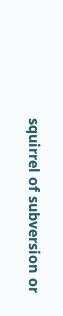squirrel of subversion or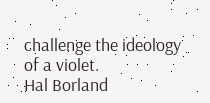challenge the ideology of a violet.
Hal Borland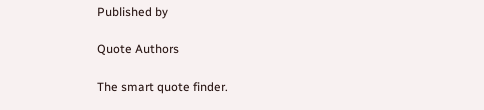Published by

Quote Authors

The smart quote finder.